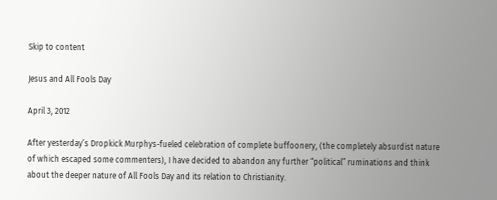Skip to content

Jesus and All Fools Day

April 3, 2012

After yesterday’s Dropkick Murphys-fueled celebration of complete buffoonery, (the completely absurdist nature of which escaped some commenters), I have decided to abandon any further “political” ruminations and think about the deeper nature of All Fools Day and its relation to Christianity.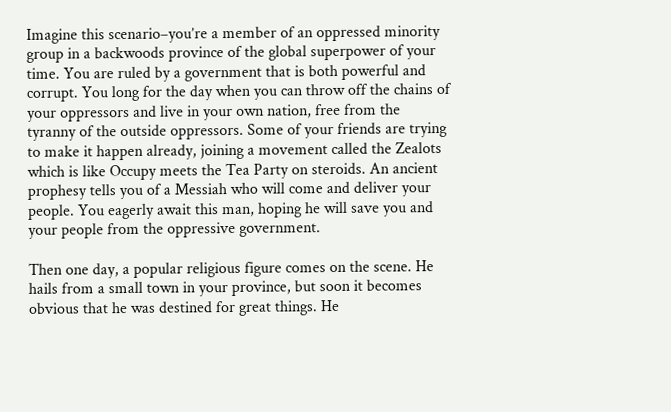Imagine this scenario–you’re a member of an oppressed minority group in a backwoods province of the global superpower of your time. You are ruled by a government that is both powerful and corrupt. You long for the day when you can throw off the chains of your oppressors and live in your own nation, free from the tyranny of the outside oppressors. Some of your friends are trying to make it happen already, joining a movement called the Zealots which is like Occupy meets the Tea Party on steroids. An ancient prophesy tells you of a Messiah who will come and deliver your people. You eagerly await this man, hoping he will save you and your people from the oppressive government.

Then one day, a popular religious figure comes on the scene. He hails from a small town in your province, but soon it becomes obvious that he was destined for great things. He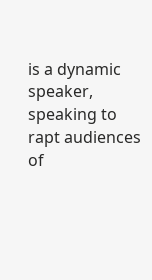is a dynamic speaker, speaking to rapt audiences of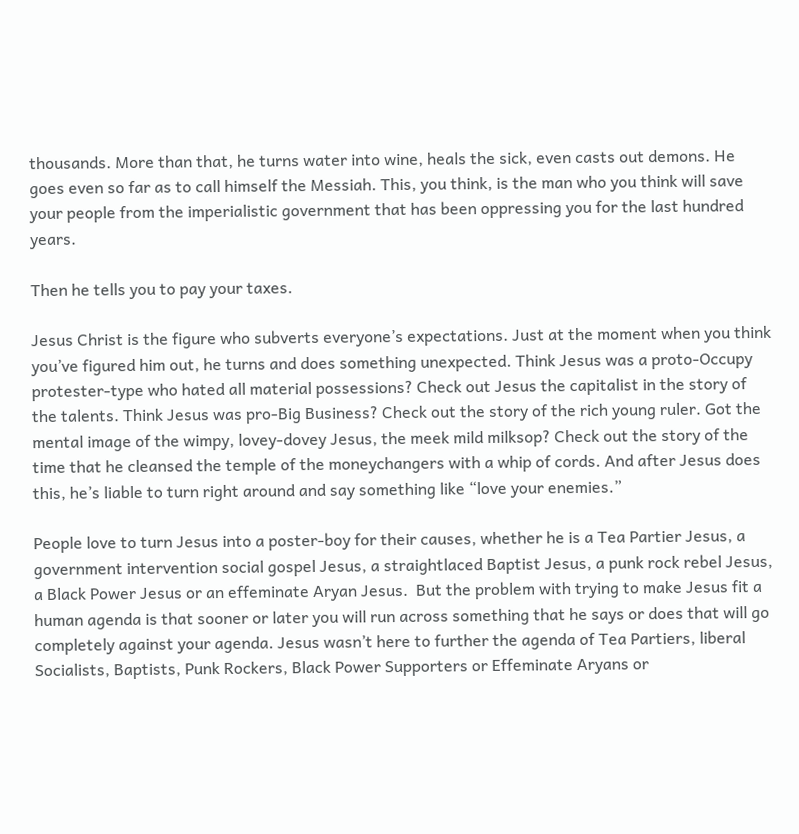thousands. More than that, he turns water into wine, heals the sick, even casts out demons. He goes even so far as to call himself the Messiah. This, you think, is the man who you think will save your people from the imperialistic government that has been oppressing you for the last hundred years.

Then he tells you to pay your taxes.

Jesus Christ is the figure who subverts everyone’s expectations. Just at the moment when you think you’ve figured him out, he turns and does something unexpected. Think Jesus was a proto-Occupy protester-type who hated all material possessions? Check out Jesus the capitalist in the story of the talents. Think Jesus was pro-Big Business? Check out the story of the rich young ruler. Got the mental image of the wimpy, lovey-dovey Jesus, the meek mild milksop? Check out the story of the time that he cleansed the temple of the moneychangers with a whip of cords. And after Jesus does this, he’s liable to turn right around and say something like “love your enemies.”

People love to turn Jesus into a poster-boy for their causes, whether he is a Tea Partier Jesus, a government intervention social gospel Jesus, a straightlaced Baptist Jesus, a punk rock rebel Jesus, a Black Power Jesus or an effeminate Aryan Jesus.  But the problem with trying to make Jesus fit a human agenda is that sooner or later you will run across something that he says or does that will go completely against your agenda. Jesus wasn’t here to further the agenda of Tea Partiers, liberal Socialists, Baptists, Punk Rockers, Black Power Supporters or Effeminate Aryans or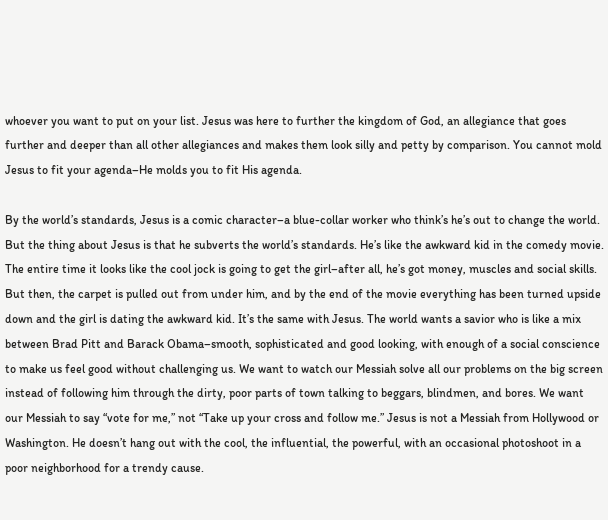whoever you want to put on your list. Jesus was here to further the kingdom of God, an allegiance that goes further and deeper than all other allegiances and makes them look silly and petty by comparison. You cannot mold Jesus to fit your agenda–He molds you to fit His agenda.

By the world’s standards, Jesus is a comic character–a blue-collar worker who think’s he’s out to change the world. But the thing about Jesus is that he subverts the world’s standards. He’s like the awkward kid in the comedy movie. The entire time it looks like the cool jock is going to get the girl–after all, he’s got money, muscles and social skills. But then, the carpet is pulled out from under him, and by the end of the movie everything has been turned upside down and the girl is dating the awkward kid. It’s the same with Jesus. The world wants a savior who is like a mix between Brad Pitt and Barack Obama–smooth, sophisticated and good looking, with enough of a social conscience to make us feel good without challenging us. We want to watch our Messiah solve all our problems on the big screen instead of following him through the dirty, poor parts of town talking to beggars, blindmen, and bores. We want our Messiah to say “vote for me,” not “Take up your cross and follow me.” Jesus is not a Messiah from Hollywood or Washington. He doesn’t hang out with the cool, the influential, the powerful, with an occasional photoshoot in a poor neighborhood for a trendy cause.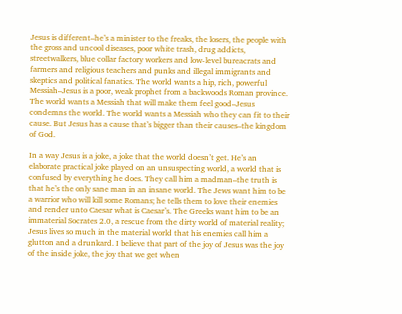Jesus is different–he’s a minister to the freaks, the losers, the people with the gross and uncool diseases, poor white trash, drug addicts, streetwalkers, blue collar factory workers and low-level bureacrats and farmers and religious teachers and punks and illegal immigrants and skeptics and political fanatics. The world wants a hip, rich, powerful Messiah–Jesus is a poor, weak prophet from a backwoods Roman province. The world wants a Messiah that will make them feel good–Jesus condemns the world. The world wants a Messiah who they can fit to their cause. But Jesus has a cause that’s bigger than their causes–the kingdom of God.

In a way Jesus is a joke, a joke that the world doesn’t get. He’s an elaborate practical joke played on an unsuspecting world, a world that is confused by everything he does. They call him a madman–the truth is that he’s the only sane man in an insane world. The Jews want him to be a warrior who will kill some Romans; he tells them to love their enemies and render unto Caesar what is Caesar’s. The Greeks want him to be an immaterial Socrates 2.0, a rescue from the dirty world of material reality; Jesus lives so much in the material world that his enemies call him a glutton and a drunkard. I believe that part of the joy of Jesus was the joy of the inside joke, the joy that we get when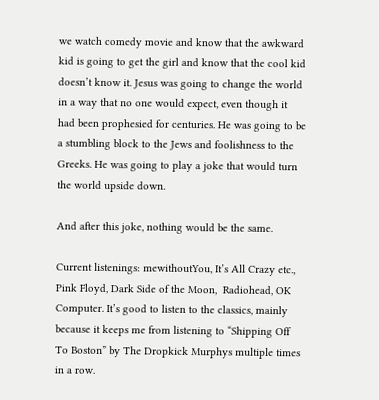we watch comedy movie and know that the awkward kid is going to get the girl and know that the cool kid doesn’t know it. Jesus was going to change the world in a way that no one would expect, even though it had been prophesied for centuries. He was going to be a stumbling block to the Jews and foolishness to the Greeks. He was going to play a joke that would turn the world upside down.

And after this joke, nothing would be the same.

Current listenings: mewithoutYou, It’s All Crazy etc., Pink Floyd, Dark Side of the Moon,  Radiohead, OK Computer. It’s good to listen to the classics, mainly because it keeps me from listening to “Shipping Off To Boston” by The Dropkick Murphys multiple times in a row.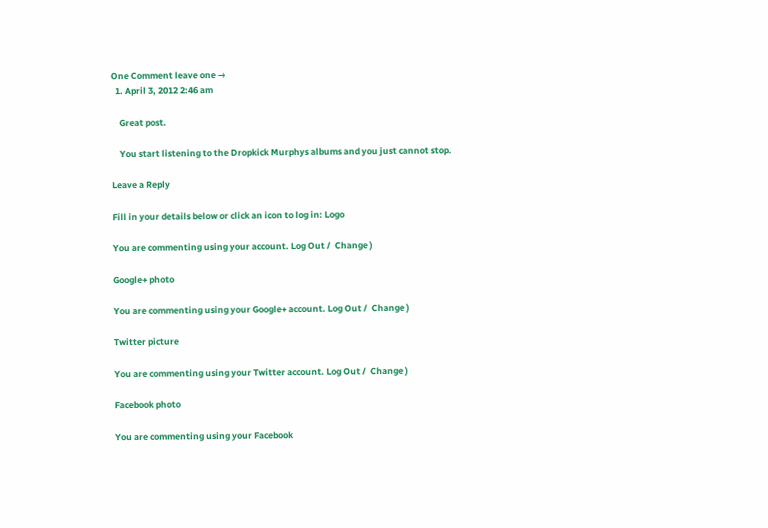One Comment leave one →
  1. April 3, 2012 2:46 am

    Great post.

    You start listening to the Dropkick Murphys albums and you just cannot stop.

Leave a Reply

Fill in your details below or click an icon to log in: Logo

You are commenting using your account. Log Out /  Change )

Google+ photo

You are commenting using your Google+ account. Log Out /  Change )

Twitter picture

You are commenting using your Twitter account. Log Out /  Change )

Facebook photo

You are commenting using your Facebook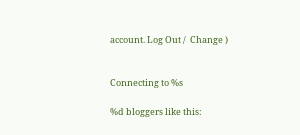account. Log Out /  Change )


Connecting to %s

%d bloggers like this: